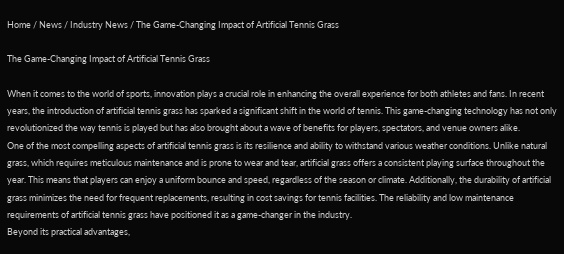Home / News / Industry News / The Game-Changing Impact of Artificial Tennis Grass

The Game-Changing Impact of Artificial Tennis Grass

When it comes to the world of sports, innovation plays a crucial role in enhancing the overall experience for both athletes and fans. In recent years, the introduction of artificial tennis grass has sparked a significant shift in the world of tennis. This game-changing technology has not only revolutionized the way tennis is played but has also brought about a wave of benefits for players, spectators, and venue owners alike.
One of the most compelling aspects of artificial tennis grass is its resilience and ability to withstand various weather conditions. Unlike natural grass, which requires meticulous maintenance and is prone to wear and tear, artificial grass offers a consistent playing surface throughout the year. This means that players can enjoy a uniform bounce and speed, regardless of the season or climate. Additionally, the durability of artificial grass minimizes the need for frequent replacements, resulting in cost savings for tennis facilities. The reliability and low maintenance requirements of artificial tennis grass have positioned it as a game-changer in the industry.
Beyond its practical advantages,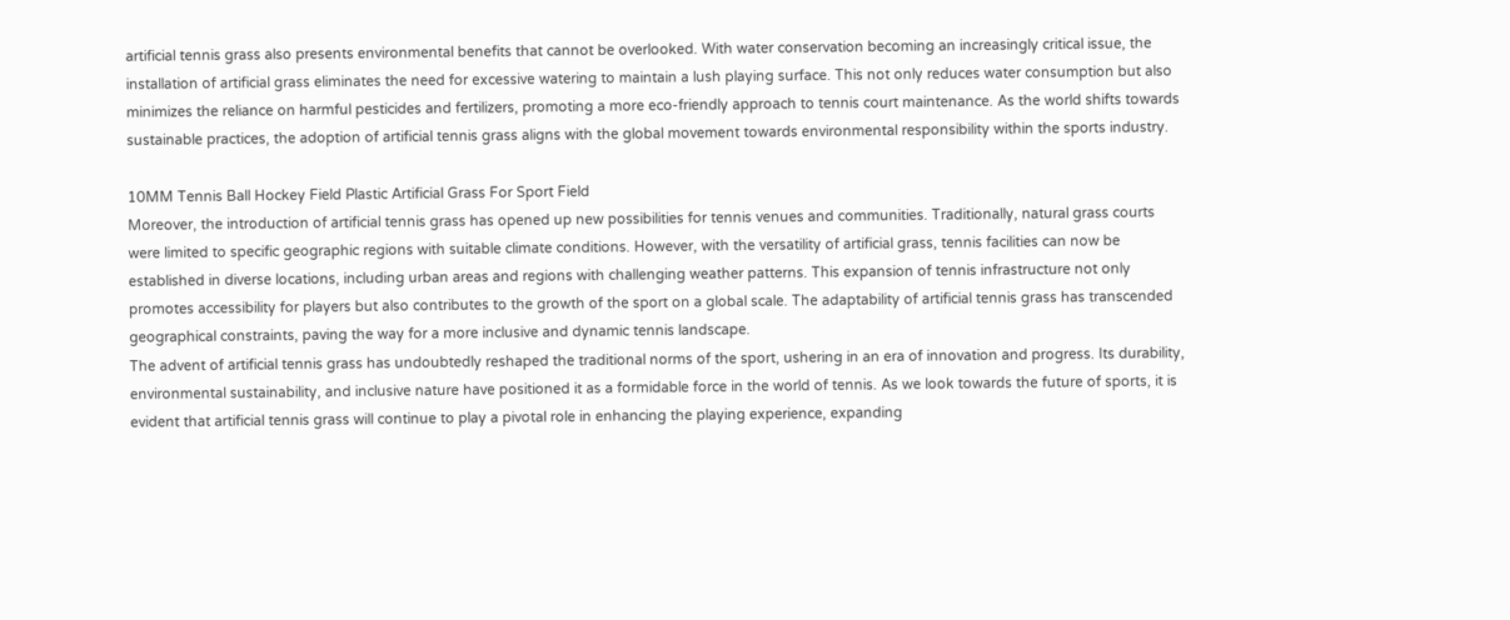artificial tennis grass also presents environmental benefits that cannot be overlooked. With water conservation becoming an increasingly critical issue, the installation of artificial grass eliminates the need for excessive watering to maintain a lush playing surface. This not only reduces water consumption but also minimizes the reliance on harmful pesticides and fertilizers, promoting a more eco-friendly approach to tennis court maintenance. As the world shifts towards sustainable practices, the adoption of artificial tennis grass aligns with the global movement towards environmental responsibility within the sports industry.

10MM Tennis Ball Hockey Field Plastic Artificial Grass For Sport Field
Moreover, the introduction of artificial tennis grass has opened up new possibilities for tennis venues and communities. Traditionally, natural grass courts were limited to specific geographic regions with suitable climate conditions. However, with the versatility of artificial grass, tennis facilities can now be established in diverse locations, including urban areas and regions with challenging weather patterns. This expansion of tennis infrastructure not only promotes accessibility for players but also contributes to the growth of the sport on a global scale. The adaptability of artificial tennis grass has transcended geographical constraints, paving the way for a more inclusive and dynamic tennis landscape.
The advent of artificial tennis grass has undoubtedly reshaped the traditional norms of the sport, ushering in an era of innovation and progress. Its durability, environmental sustainability, and inclusive nature have positioned it as a formidable force in the world of tennis. As we look towards the future of sports, it is evident that artificial tennis grass will continue to play a pivotal role in enhancing the playing experience, expanding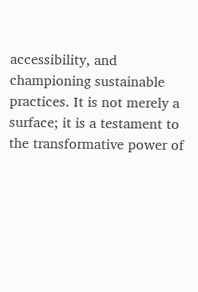accessibility, and championing sustainable practices. It is not merely a surface; it is a testament to the transformative power of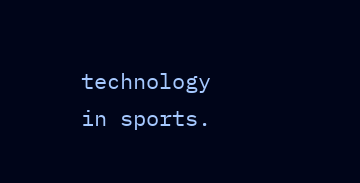technology in sports.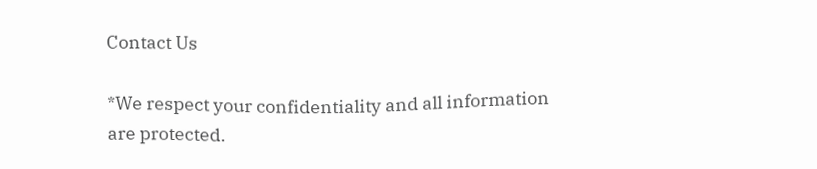Contact Us

*We respect your confidentiality and all information are protected.